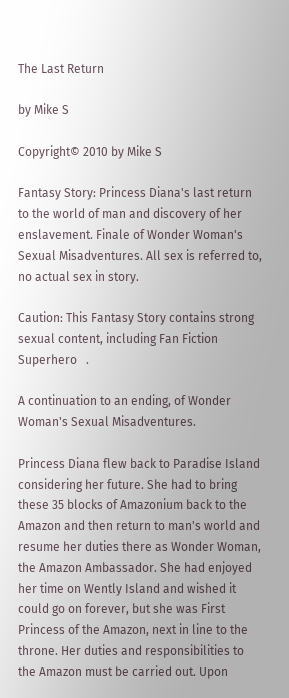The Last Return

by Mike S

Copyright© 2010 by Mike S

Fantasy Story: Princess Diana's last return to the world of man and discovery of her enslavement. Finale of Wonder Woman's Sexual Misadventures. All sex is referred to, no actual sex in story.

Caution: This Fantasy Story contains strong sexual content, including Fan Fiction   Superhero   .

A continuation to an ending, of Wonder Woman's Sexual Misadventures.

Princess Diana flew back to Paradise Island considering her future. She had to bring these 35 blocks of Amazonium back to the Amazon and then return to man's world and resume her duties there as Wonder Woman, the Amazon Ambassador. She had enjoyed her time on Wently Island and wished it could go on forever, but she was First Princess of the Amazon, next in line to the throne. Her duties and responsibilities to the Amazon must be carried out. Upon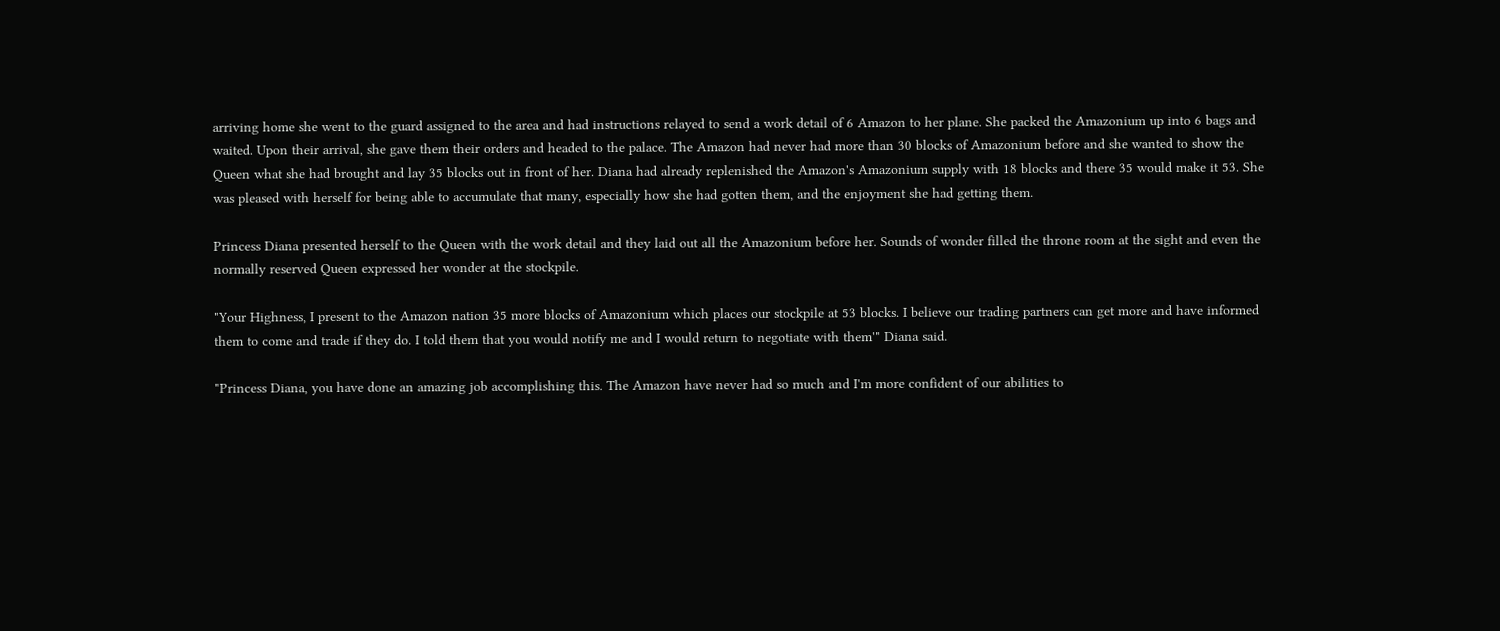arriving home she went to the guard assigned to the area and had instructions relayed to send a work detail of 6 Amazon to her plane. She packed the Amazonium up into 6 bags and waited. Upon their arrival, she gave them their orders and headed to the palace. The Amazon had never had more than 30 blocks of Amazonium before and she wanted to show the Queen what she had brought and lay 35 blocks out in front of her. Diana had already replenished the Amazon's Amazonium supply with 18 blocks and there 35 would make it 53. She was pleased with herself for being able to accumulate that many, especially how she had gotten them, and the enjoyment she had getting them.

Princess Diana presented herself to the Queen with the work detail and they laid out all the Amazonium before her. Sounds of wonder filled the throne room at the sight and even the normally reserved Queen expressed her wonder at the stockpile.

"Your Highness, I present to the Amazon nation 35 more blocks of Amazonium which places our stockpile at 53 blocks. I believe our trading partners can get more and have informed them to come and trade if they do. I told them that you would notify me and I would return to negotiate with them'" Diana said.

"Princess Diana, you have done an amazing job accomplishing this. The Amazon have never had so much and I'm more confident of our abilities to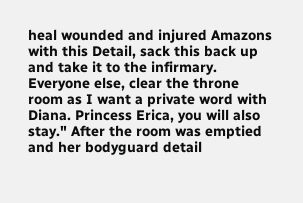heal wounded and injured Amazons with this Detail, sack this back up and take it to the infirmary. Everyone else, clear the throne room as I want a private word with Diana. Princess Erica, you will also stay." After the room was emptied and her bodyguard detail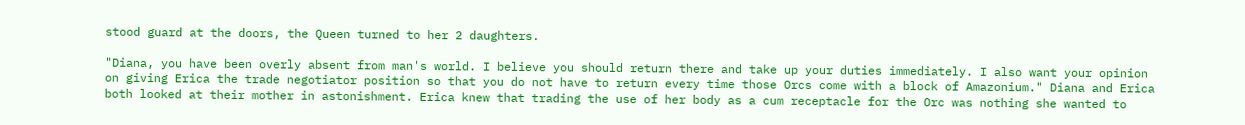stood guard at the doors, the Queen turned to her 2 daughters.

"Diana, you have been overly absent from man's world. I believe you should return there and take up your duties immediately. I also want your opinion on giving Erica the trade negotiator position so that you do not have to return every time those Orcs come with a block of Amazonium." Diana and Erica both looked at their mother in astonishment. Erica knew that trading the use of her body as a cum receptacle for the Orc was nothing she wanted to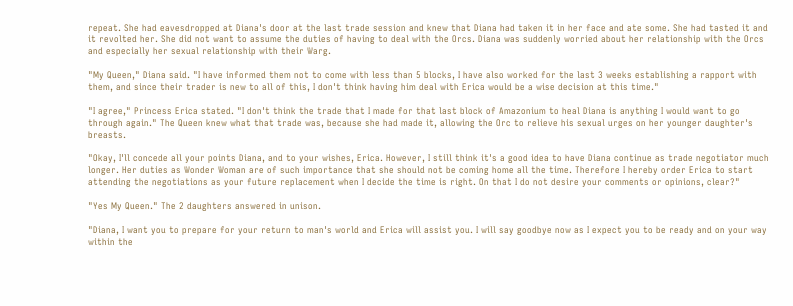repeat. She had eavesdropped at Diana's door at the last trade session and knew that Diana had taken it in her face and ate some. She had tasted it and it revolted her. She did not want to assume the duties of having to deal with the Orcs. Diana was suddenly worried about her relationship with the Orcs and especially her sexual relationship with their Warg.

"My Queen," Diana said. "I have informed them not to come with less than 5 blocks, I have also worked for the last 3 weeks establishing a rapport with them, and since their trader is new to all of this, I don't think having him deal with Erica would be a wise decision at this time."

"I agree," Princess Erica stated. "I don't think the trade that I made for that last block of Amazonium to heal Diana is anything I would want to go through again." The Queen knew what that trade was, because she had made it, allowing the Orc to relieve his sexual urges on her younger daughter's breasts.

"Okay, I'll concede all your points Diana, and to your wishes, Erica. However, I still think it's a good idea to have Diana continue as trade negotiator much longer. Her duties as Wonder Woman are of such importance that she should not be coming home all the time. Therefore I hereby order Erica to start attending the negotiations as your future replacement when I decide the time is right. On that I do not desire your comments or opinions, clear?"

"Yes My Queen." The 2 daughters answered in unison.

"Diana, I want you to prepare for your return to man's world and Erica will assist you. I will say goodbye now as I expect you to be ready and on your way within the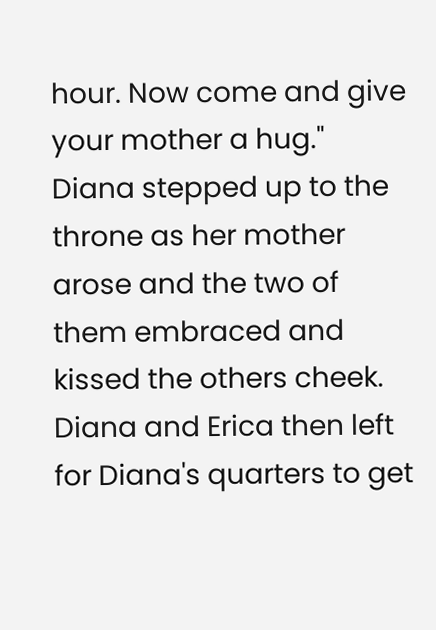hour. Now come and give your mother a hug." Diana stepped up to the throne as her mother arose and the two of them embraced and kissed the others cheek. Diana and Erica then left for Diana's quarters to get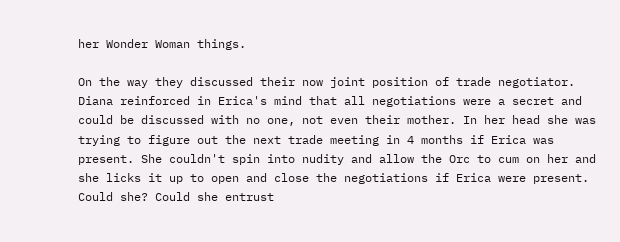her Wonder Woman things.

On the way they discussed their now joint position of trade negotiator. Diana reinforced in Erica's mind that all negotiations were a secret and could be discussed with no one, not even their mother. In her head she was trying to figure out the next trade meeting in 4 months if Erica was present. She couldn't spin into nudity and allow the Orc to cum on her and she licks it up to open and close the negotiations if Erica were present. Could she? Could she entrust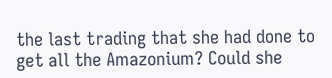the last trading that she had done to get all the Amazonium? Could she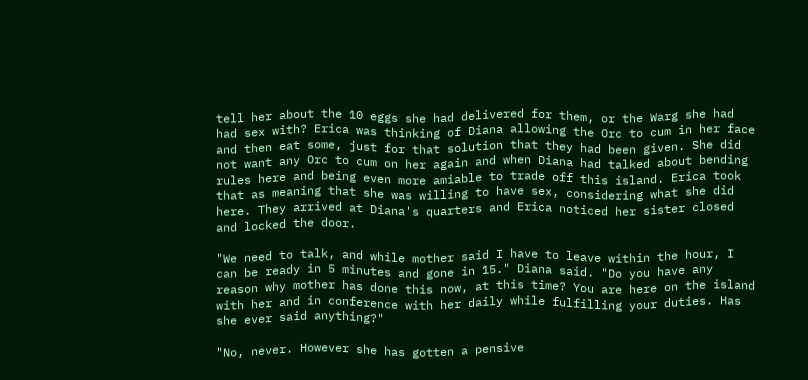tell her about the 10 eggs she had delivered for them, or the Warg she had had sex with? Erica was thinking of Diana allowing the Orc to cum in her face and then eat some, just for that solution that they had been given. She did not want any Orc to cum on her again and when Diana had talked about bending rules here and being even more amiable to trade off this island. Erica took that as meaning that she was willing to have sex, considering what she did here. They arrived at Diana's quarters and Erica noticed her sister closed and locked the door.

"We need to talk, and while mother said I have to leave within the hour, I can be ready in 5 minutes and gone in 15." Diana said. "Do you have any reason why mother has done this now, at this time? You are here on the island with her and in conference with her daily while fulfilling your duties. Has she ever said anything?"

"No, never. However she has gotten a pensive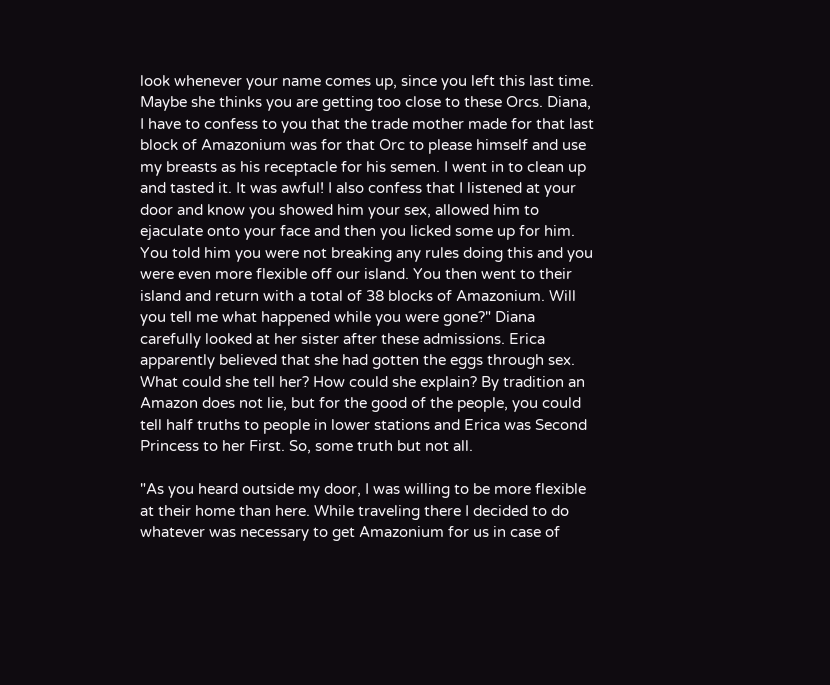look whenever your name comes up, since you left this last time. Maybe she thinks you are getting too close to these Orcs. Diana, I have to confess to you that the trade mother made for that last block of Amazonium was for that Orc to please himself and use my breasts as his receptacle for his semen. I went in to clean up and tasted it. It was awful! I also confess that I listened at your door and know you showed him your sex, allowed him to ejaculate onto your face and then you licked some up for him. You told him you were not breaking any rules doing this and you were even more flexible off our island. You then went to their island and return with a total of 38 blocks of Amazonium. Will you tell me what happened while you were gone?" Diana carefully looked at her sister after these admissions. Erica apparently believed that she had gotten the eggs through sex. What could she tell her? How could she explain? By tradition an Amazon does not lie, but for the good of the people, you could tell half truths to people in lower stations and Erica was Second Princess to her First. So, some truth but not all.

"As you heard outside my door, I was willing to be more flexible at their home than here. While traveling there I decided to do whatever was necessary to get Amazonium for us in case of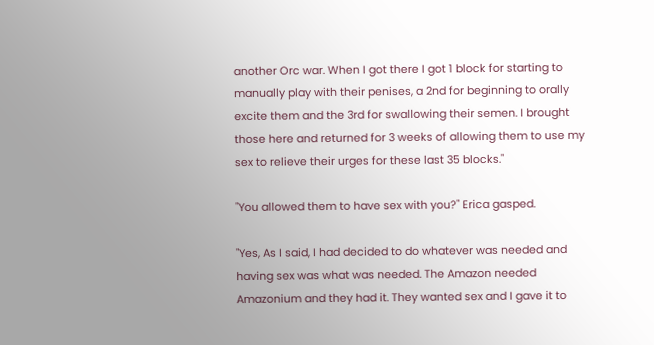another Orc war. When I got there I got 1 block for starting to manually play with their penises, a 2nd for beginning to orally excite them and the 3rd for swallowing their semen. I brought those here and returned for 3 weeks of allowing them to use my sex to relieve their urges for these last 35 blocks."

"You allowed them to have sex with you?" Erica gasped.

"Yes, As I said, I had decided to do whatever was needed and having sex was what was needed. The Amazon needed Amazonium and they had it. They wanted sex and I gave it to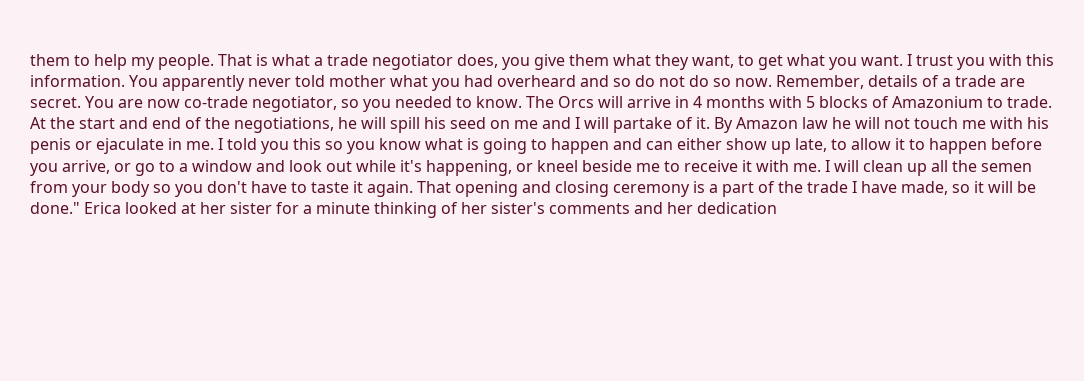them to help my people. That is what a trade negotiator does, you give them what they want, to get what you want. I trust you with this information. You apparently never told mother what you had overheard and so do not do so now. Remember, details of a trade are secret. You are now co-trade negotiator, so you needed to know. The Orcs will arrive in 4 months with 5 blocks of Amazonium to trade. At the start and end of the negotiations, he will spill his seed on me and I will partake of it. By Amazon law he will not touch me with his penis or ejaculate in me. I told you this so you know what is going to happen and can either show up late, to allow it to happen before you arrive, or go to a window and look out while it's happening, or kneel beside me to receive it with me. I will clean up all the semen from your body so you don't have to taste it again. That opening and closing ceremony is a part of the trade I have made, so it will be done." Erica looked at her sister for a minute thinking of her sister's comments and her dedication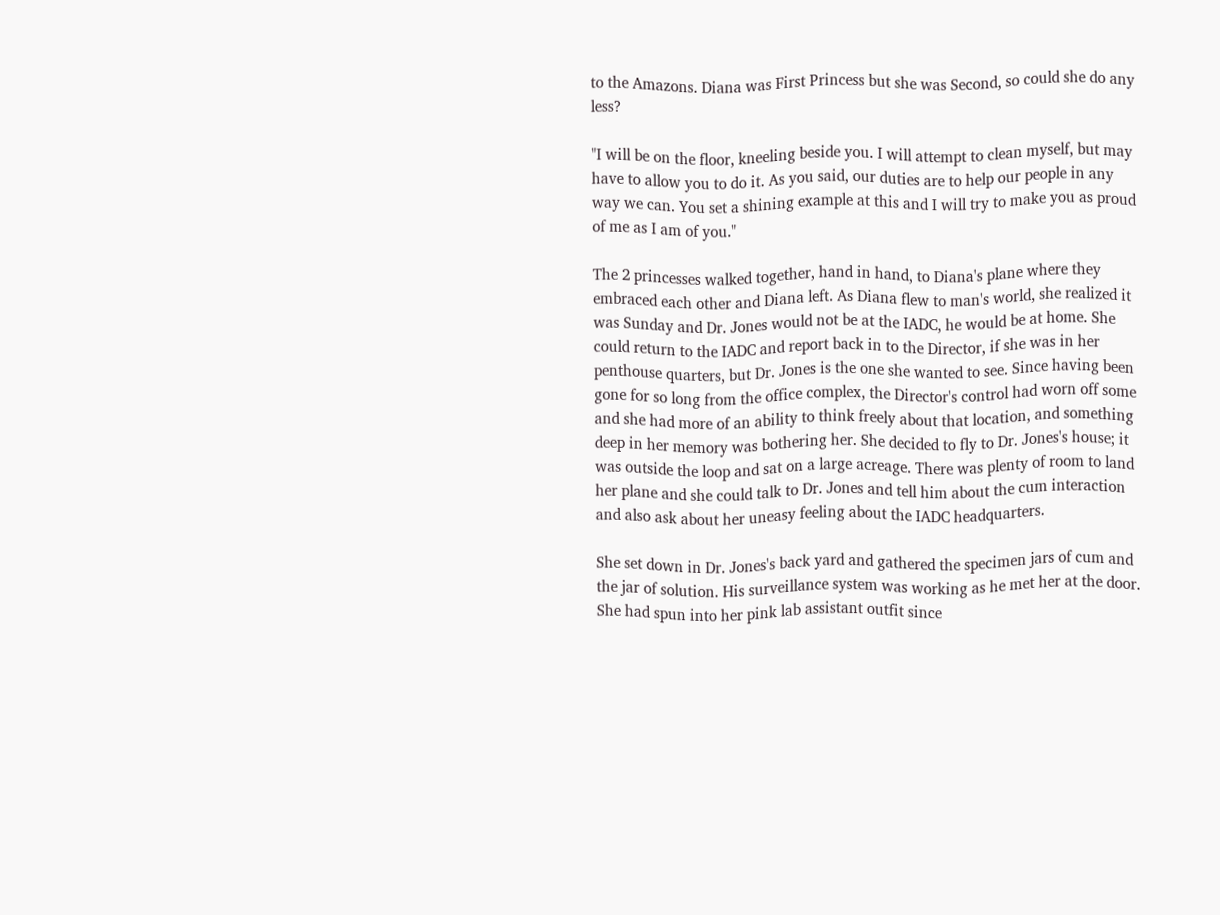to the Amazons. Diana was First Princess but she was Second, so could she do any less?

"I will be on the floor, kneeling beside you. I will attempt to clean myself, but may have to allow you to do it. As you said, our duties are to help our people in any way we can. You set a shining example at this and I will try to make you as proud of me as I am of you."

The 2 princesses walked together, hand in hand, to Diana's plane where they embraced each other and Diana left. As Diana flew to man's world, she realized it was Sunday and Dr. Jones would not be at the IADC, he would be at home. She could return to the IADC and report back in to the Director, if she was in her penthouse quarters, but Dr. Jones is the one she wanted to see. Since having been gone for so long from the office complex, the Director's control had worn off some and she had more of an ability to think freely about that location, and something deep in her memory was bothering her. She decided to fly to Dr. Jones's house; it was outside the loop and sat on a large acreage. There was plenty of room to land her plane and she could talk to Dr. Jones and tell him about the cum interaction and also ask about her uneasy feeling about the IADC headquarters.

She set down in Dr. Jones's back yard and gathered the specimen jars of cum and the jar of solution. His surveillance system was working as he met her at the door. She had spun into her pink lab assistant outfit since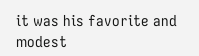it was his favorite and modest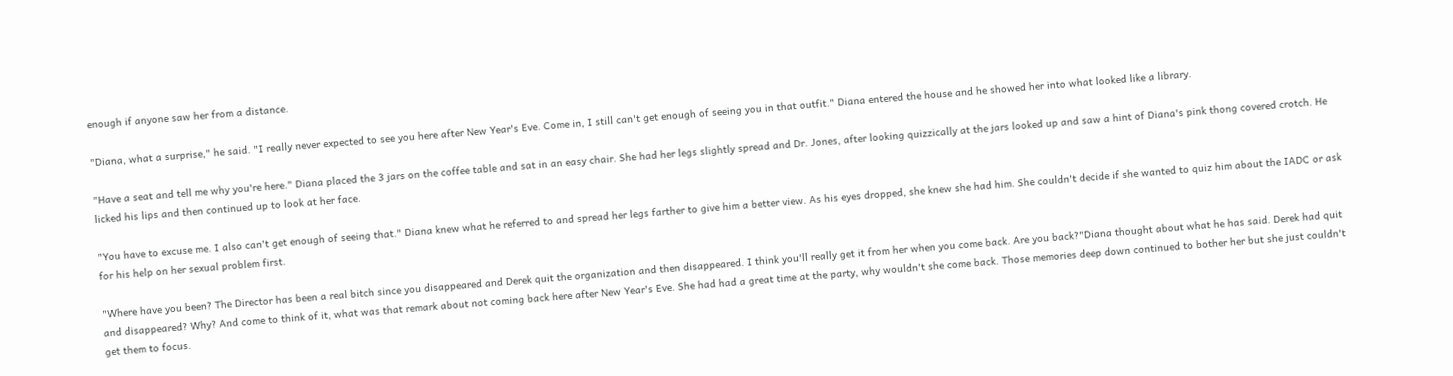enough if anyone saw her from a distance.

"Diana, what a surprise," he said. "I really never expected to see you here after New Year's Eve. Come in, I still can't get enough of seeing you in that outfit." Diana entered the house and he showed her into what looked like a library.

"Have a seat and tell me why you're here." Diana placed the 3 jars on the coffee table and sat in an easy chair. She had her legs slightly spread and Dr. Jones, after looking quizzically at the jars looked up and saw a hint of Diana's pink thong covered crotch. He licked his lips and then continued up to look at her face.

"You have to excuse me. I also can't get enough of seeing that." Diana knew what he referred to and spread her legs farther to give him a better view. As his eyes dropped, she knew she had him. She couldn't decide if she wanted to quiz him about the IADC or ask for his help on her sexual problem first.

"Where have you been? The Director has been a real bitch since you disappeared and Derek quit the organization and then disappeared. I think you'll really get it from her when you come back. Are you back?"Diana thought about what he has said. Derek had quit and disappeared? Why? And come to think of it, what was that remark about not coming back here after New Year's Eve. She had had a great time at the party, why wouldn't she come back. Those memories deep down continued to bother her but she just couldn't get them to focus.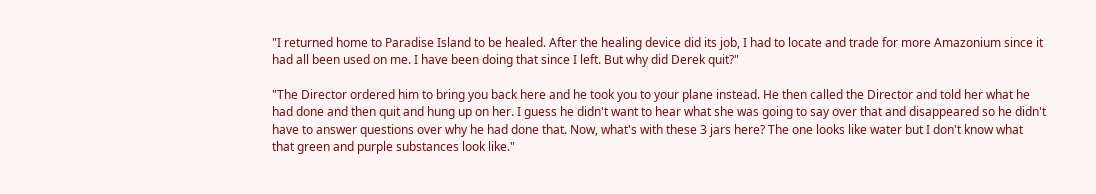"I returned home to Paradise Island to be healed. After the healing device did its job, I had to locate and trade for more Amazonium since it had all been used on me. I have been doing that since I left. But why did Derek quit?"

"The Director ordered him to bring you back here and he took you to your plane instead. He then called the Director and told her what he had done and then quit and hung up on her. I guess he didn't want to hear what she was going to say over that and disappeared so he didn't have to answer questions over why he had done that. Now, what's with these 3 jars here? The one looks like water but I don't know what that green and purple substances look like."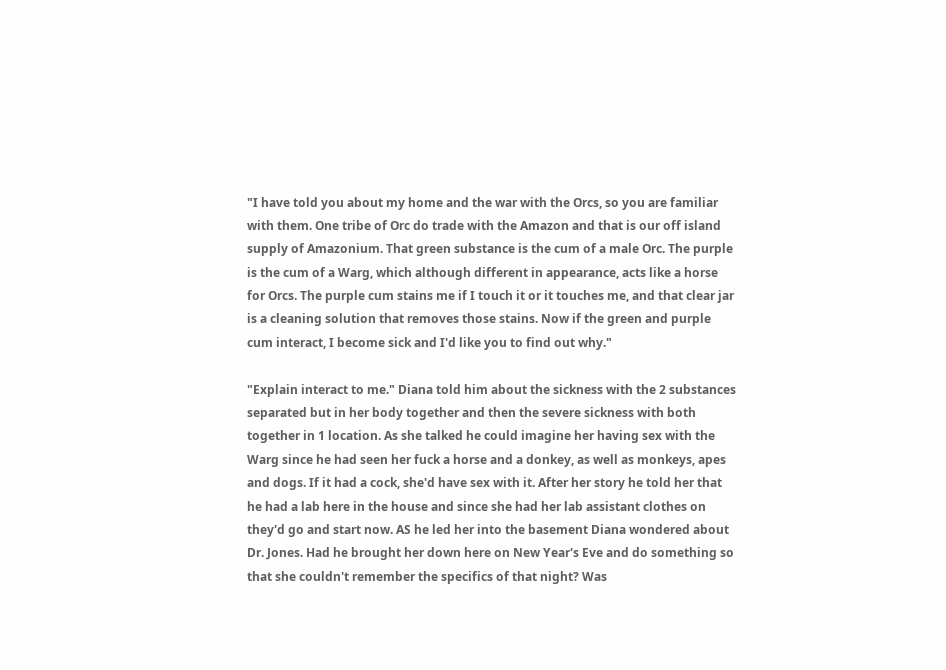"I have told you about my home and the war with the Orcs, so you are familiar with them. One tribe of Orc do trade with the Amazon and that is our off island supply of Amazonium. That green substance is the cum of a male Orc. The purple is the cum of a Warg, which although different in appearance, acts like a horse for Orcs. The purple cum stains me if I touch it or it touches me, and that clear jar is a cleaning solution that removes those stains. Now if the green and purple cum interact, I become sick and I'd like you to find out why."

"Explain interact to me." Diana told him about the sickness with the 2 substances separated but in her body together and then the severe sickness with both together in 1 location. As she talked he could imagine her having sex with the Warg since he had seen her fuck a horse and a donkey, as well as monkeys, apes and dogs. If it had a cock, she'd have sex with it. After her story he told her that he had a lab here in the house and since she had her lab assistant clothes on they'd go and start now. AS he led her into the basement Diana wondered about Dr. Jones. Had he brought her down here on New Year's Eve and do something so that she couldn't remember the specifics of that night? Was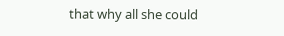that why all she could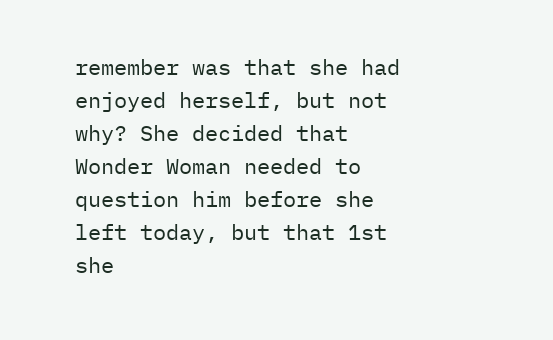remember was that she had enjoyed herself, but not why? She decided that Wonder Woman needed to question him before she left today, but that 1st she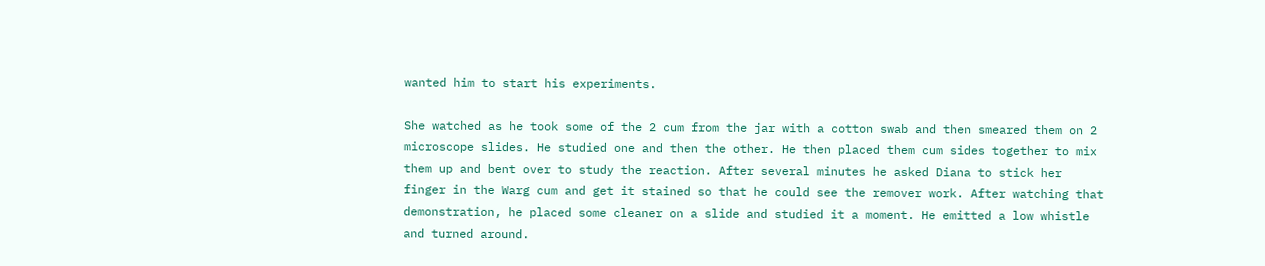wanted him to start his experiments.

She watched as he took some of the 2 cum from the jar with a cotton swab and then smeared them on 2 microscope slides. He studied one and then the other. He then placed them cum sides together to mix them up and bent over to study the reaction. After several minutes he asked Diana to stick her finger in the Warg cum and get it stained so that he could see the remover work. After watching that demonstration, he placed some cleaner on a slide and studied it a moment. He emitted a low whistle and turned around.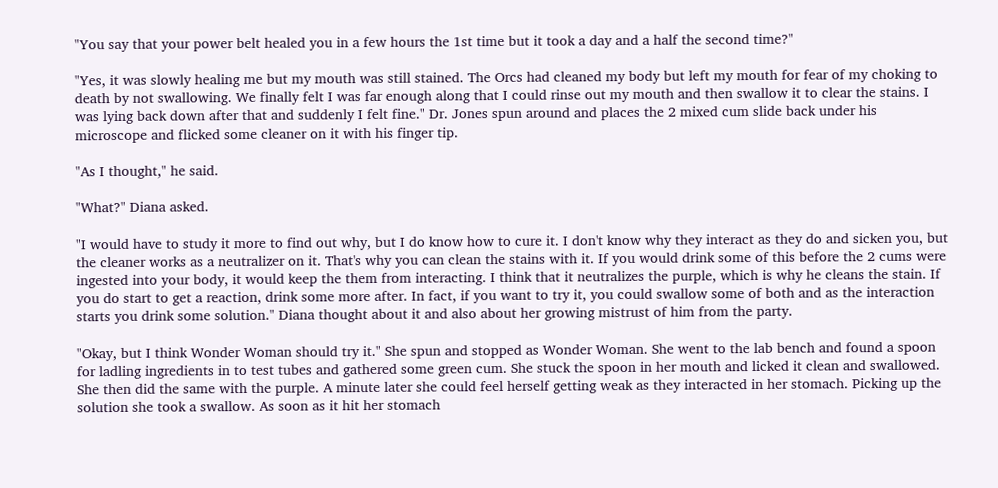"You say that your power belt healed you in a few hours the 1st time but it took a day and a half the second time?"

"Yes, it was slowly healing me but my mouth was still stained. The Orcs had cleaned my body but left my mouth for fear of my choking to death by not swallowing. We finally felt I was far enough along that I could rinse out my mouth and then swallow it to clear the stains. I was lying back down after that and suddenly I felt fine." Dr. Jones spun around and places the 2 mixed cum slide back under his microscope and flicked some cleaner on it with his finger tip.

"As I thought," he said.

"What?" Diana asked.

"I would have to study it more to find out why, but I do know how to cure it. I don't know why they interact as they do and sicken you, but the cleaner works as a neutralizer on it. That's why you can clean the stains with it. If you would drink some of this before the 2 cums were ingested into your body, it would keep the them from interacting. I think that it neutralizes the purple, which is why he cleans the stain. If you do start to get a reaction, drink some more after. In fact, if you want to try it, you could swallow some of both and as the interaction starts you drink some solution." Diana thought about it and also about her growing mistrust of him from the party.

"Okay, but I think Wonder Woman should try it." She spun and stopped as Wonder Woman. She went to the lab bench and found a spoon for ladling ingredients in to test tubes and gathered some green cum. She stuck the spoon in her mouth and licked it clean and swallowed. She then did the same with the purple. A minute later she could feel herself getting weak as they interacted in her stomach. Picking up the solution she took a swallow. As soon as it hit her stomach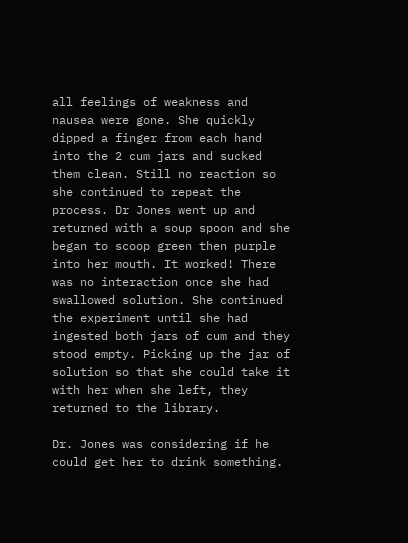all feelings of weakness and nausea were gone. She quickly dipped a finger from each hand into the 2 cum jars and sucked them clean. Still no reaction so she continued to repeat the process. Dr Jones went up and returned with a soup spoon and she began to scoop green then purple into her mouth. It worked! There was no interaction once she had swallowed solution. She continued the experiment until she had ingested both jars of cum and they stood empty. Picking up the jar of solution so that she could take it with her when she left, they returned to the library.

Dr. Jones was considering if he could get her to drink something.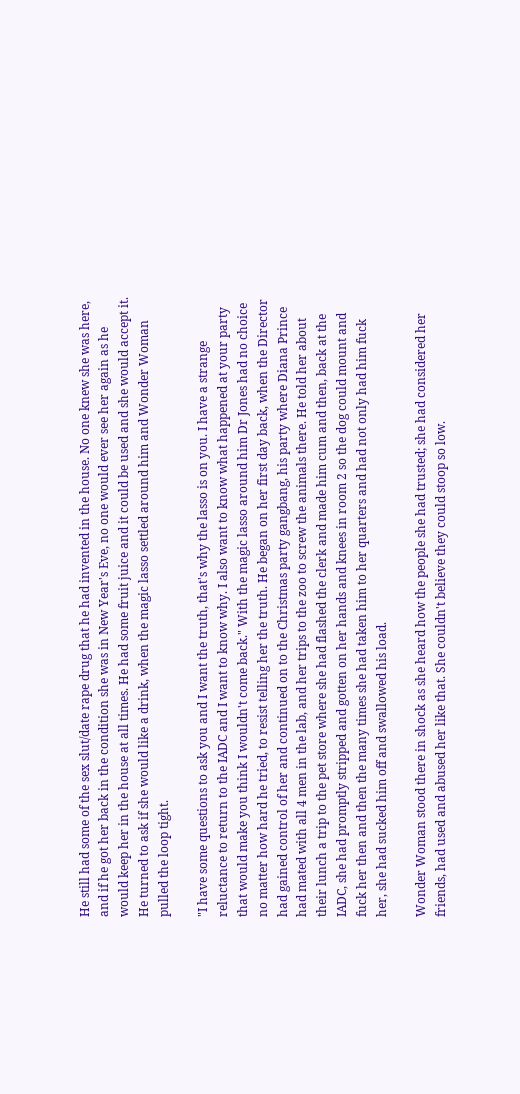He still had some of the sex slut/date rape drug that he had invented in the house. No one knew she was here, and if he got her back in the condition she was in New Year's Eve, no one would ever see her again as he would keep her in the house at all times. He had some fruit juice and it could be used and she would accept it. He turned to ask if she would like a drink, when the magic lasso settled around him and Wonder Woman pulled the loop tight.

"I have some questions to ask you and I want the truth, that's why the lasso is on you. I have a strange reluctance to return to the IADC and I want to know why. I also want to know what happened at your party that would make you think I wouldn't come back." With the magic lasso around him Dr Jones had no choice no matter how hard he tried, to resist telling her the truth. He began on her first day back, when the Director had gained control of her and continued on to the Christmas party gangbang, his party where Diana Prince had mated with all 4 men in the lab, and her trips to the zoo to screw the animals there. He told her about their lunch a trip to the pet store where she had flashed the clerk and made him cum and then, back at the IADC, she had promptly stripped and gotten on her hands and knees in room 2 so the dog could mount and fuck her then and then the many times she had taken him to her quarters and had not only had him fuck her, she had sucked him off and swallowed his load.

Wonder Woman stood there in shock as she heard how the people she had trusted; she had considered her friends, had used and abused her like that. She couldn't believe they could stoop so low.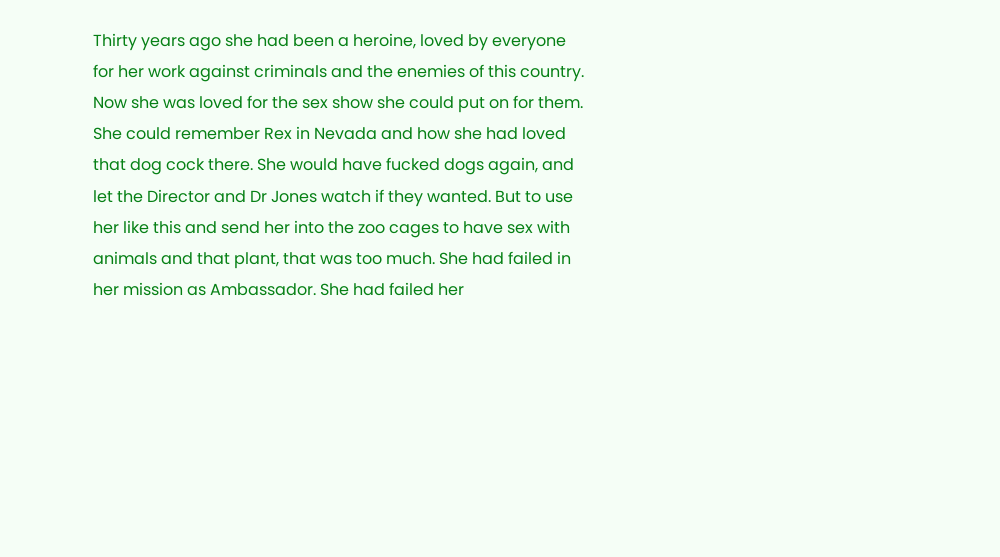Thirty years ago she had been a heroine, loved by everyone for her work against criminals and the enemies of this country. Now she was loved for the sex show she could put on for them. She could remember Rex in Nevada and how she had loved that dog cock there. She would have fucked dogs again, and let the Director and Dr Jones watch if they wanted. But to use her like this and send her into the zoo cages to have sex with animals and that plant, that was too much. She had failed in her mission as Ambassador. She had failed her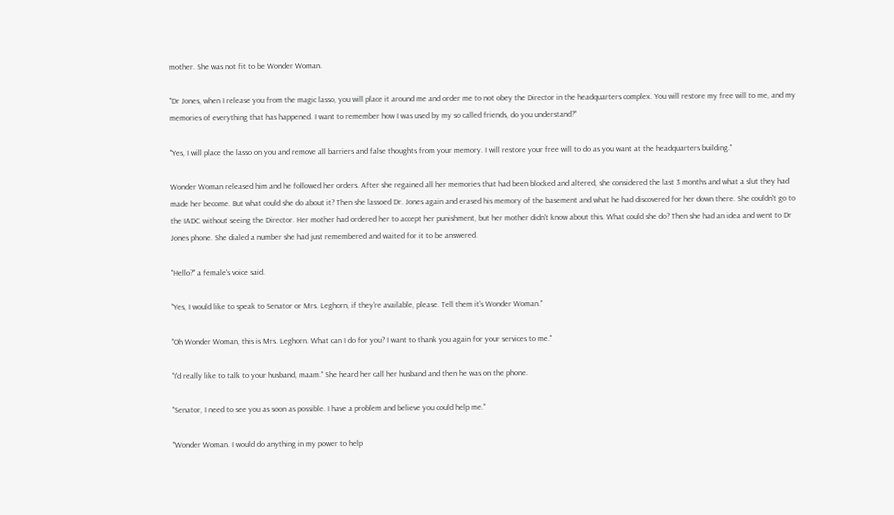mother. She was not fit to be Wonder Woman.

"Dr Jones, when I release you from the magic lasso, you will place it around me and order me to not obey the Director in the headquarters complex. You will restore my free will to me, and my memories of everything that has happened. I want to remember how I was used by my so called friends, do you understand?"

"Yes, I will place the lasso on you and remove all barriers and false thoughts from your memory. I will restore your free will to do as you want at the headquarters building."

Wonder Woman released him and he followed her orders. After she regained all her memories that had been blocked and altered, she considered the last 3 months and what a slut they had made her become. But what could she do about it? Then she lassoed Dr. Jones again and erased his memory of the basement and what he had discovered for her down there. She couldn't go to the IADC without seeing the Director. Her mother had ordered her to accept her punishment, but her mother didn't know about this. What could she do? Then she had an idea and went to Dr Jones phone. She dialed a number she had just remembered and waited for it to be answered.

"Hello?" a female's voice said.

"Yes, I would like to speak to Senator or Mrs. Leghorn, if they're available, please. Tell them it's Wonder Woman."

"Oh Wonder Woman, this is Mrs. Leghorn. What can I do for you? I want to thank you again for your services to me."

"I'd really like to talk to your husband, maam." She heard her call her husband and then he was on the phone.

"Senator, I need to see you as soon as possible. I have a problem and believe you could help me."

"Wonder Woman. I would do anything in my power to help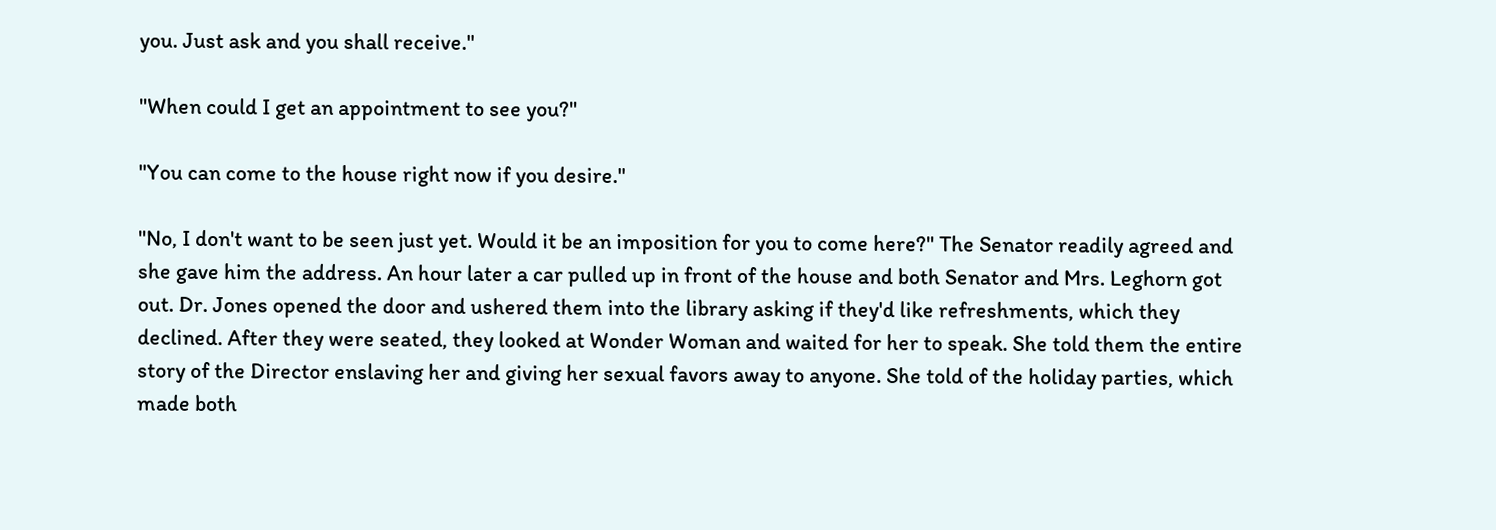you. Just ask and you shall receive."

"When could I get an appointment to see you?"

"You can come to the house right now if you desire."

"No, I don't want to be seen just yet. Would it be an imposition for you to come here?" The Senator readily agreed and she gave him the address. An hour later a car pulled up in front of the house and both Senator and Mrs. Leghorn got out. Dr. Jones opened the door and ushered them into the library asking if they'd like refreshments, which they declined. After they were seated, they looked at Wonder Woman and waited for her to speak. She told them the entire story of the Director enslaving her and giving her sexual favors away to anyone. She told of the holiday parties, which made both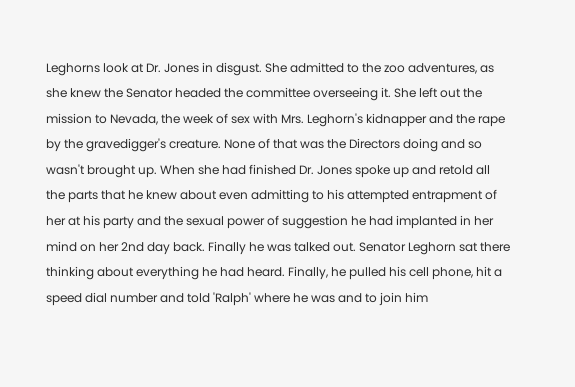Leghorns look at Dr. Jones in disgust. She admitted to the zoo adventures, as she knew the Senator headed the committee overseeing it. She left out the mission to Nevada, the week of sex with Mrs. Leghorn's kidnapper and the rape by the gravedigger's creature. None of that was the Directors doing and so wasn't brought up. When she had finished Dr. Jones spoke up and retold all the parts that he knew about even admitting to his attempted entrapment of her at his party and the sexual power of suggestion he had implanted in her mind on her 2nd day back. Finally he was talked out. Senator Leghorn sat there thinking about everything he had heard. Finally, he pulled his cell phone, hit a speed dial number and told 'Ralph' where he was and to join him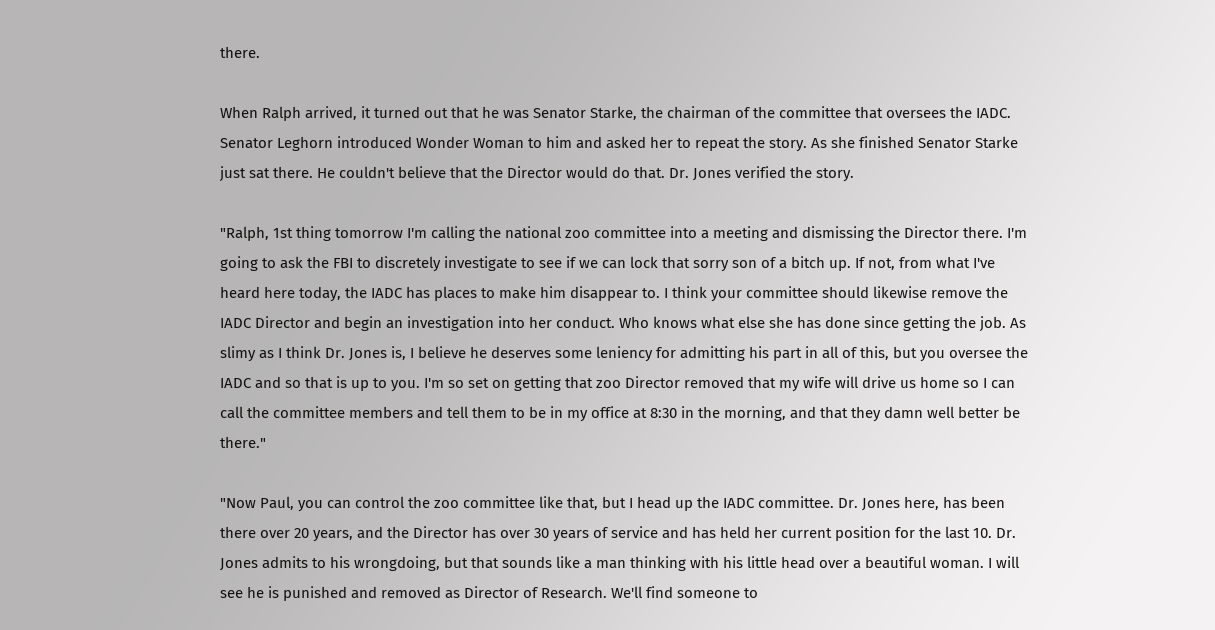there.

When Ralph arrived, it turned out that he was Senator Starke, the chairman of the committee that oversees the IADC. Senator Leghorn introduced Wonder Woman to him and asked her to repeat the story. As she finished Senator Starke just sat there. He couldn't believe that the Director would do that. Dr. Jones verified the story.

"Ralph, 1st thing tomorrow I'm calling the national zoo committee into a meeting and dismissing the Director there. I'm going to ask the FBI to discretely investigate to see if we can lock that sorry son of a bitch up. If not, from what I've heard here today, the IADC has places to make him disappear to. I think your committee should likewise remove the IADC Director and begin an investigation into her conduct. Who knows what else she has done since getting the job. As slimy as I think Dr. Jones is, I believe he deserves some leniency for admitting his part in all of this, but you oversee the IADC and so that is up to you. I'm so set on getting that zoo Director removed that my wife will drive us home so I can call the committee members and tell them to be in my office at 8:30 in the morning, and that they damn well better be there."

"Now Paul, you can control the zoo committee like that, but I head up the IADC committee. Dr. Jones here, has been there over 20 years, and the Director has over 30 years of service and has held her current position for the last 10. Dr. Jones admits to his wrongdoing, but that sounds like a man thinking with his little head over a beautiful woman. I will see he is punished and removed as Director of Research. We'll find someone to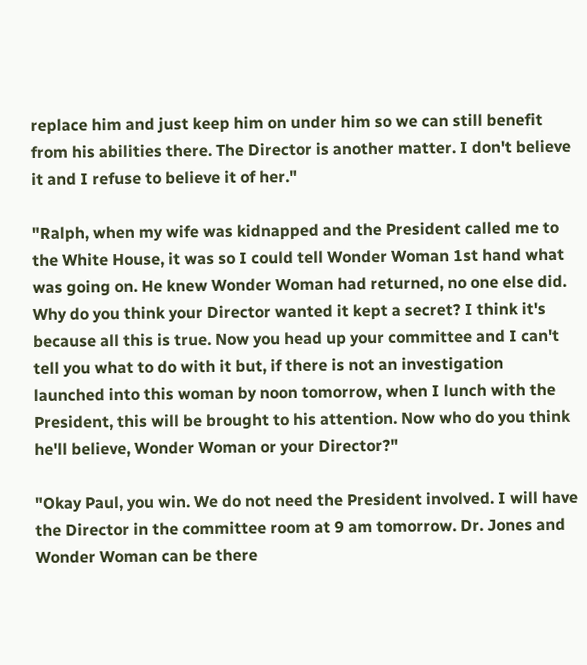replace him and just keep him on under him so we can still benefit from his abilities there. The Director is another matter. I don't believe it and I refuse to believe it of her."

"Ralph, when my wife was kidnapped and the President called me to the White House, it was so I could tell Wonder Woman 1st hand what was going on. He knew Wonder Woman had returned, no one else did. Why do you think your Director wanted it kept a secret? I think it's because all this is true. Now you head up your committee and I can't tell you what to do with it but, if there is not an investigation launched into this woman by noon tomorrow, when I lunch with the President, this will be brought to his attention. Now who do you think he'll believe, Wonder Woman or your Director?"

"Okay Paul, you win. We do not need the President involved. I will have the Director in the committee room at 9 am tomorrow. Dr. Jones and Wonder Woman can be there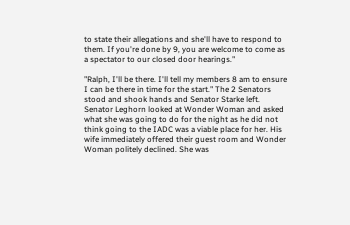to state their allegations and she'll have to respond to them. If you're done by 9, you are welcome to come as a spectator to our closed door hearings."

"Ralph, I'll be there. I'll tell my members 8 am to ensure I can be there in time for the start." The 2 Senators stood and shook hands and Senator Starke left. Senator Leghorn looked at Wonder Woman and asked what she was going to do for the night as he did not think going to the IADC was a viable place for her. His wife immediately offered their guest room and Wonder Woman politely declined. She was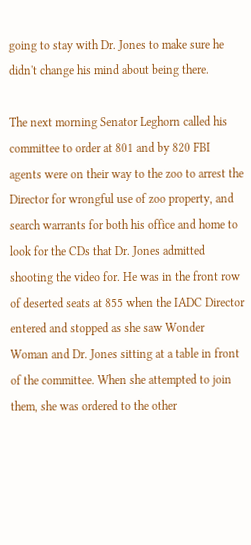going to stay with Dr. Jones to make sure he didn't change his mind about being there.

The next morning Senator Leghorn called his committee to order at 801 and by 820 FBI agents were on their way to the zoo to arrest the Director for wrongful use of zoo property, and search warrants for both his office and home to look for the CDs that Dr. Jones admitted shooting the video for. He was in the front row of deserted seats at 855 when the IADC Director entered and stopped as she saw Wonder Woman and Dr. Jones sitting at a table in front of the committee. When she attempted to join them, she was ordered to the other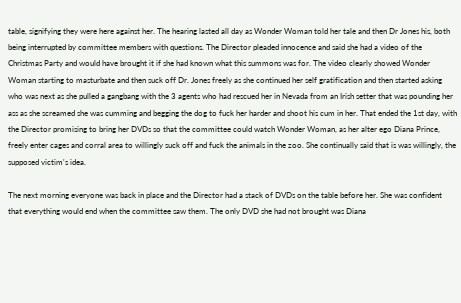table, signifying they were here against her. The hearing lasted all day as Wonder Woman told her tale and then Dr Jones his, both being interrupted by committee members with questions. The Director pleaded innocence and said she had a video of the Christmas Party and would have brought it if she had known what this summons was for. The video clearly showed Wonder Woman starting to masturbate and then suck off Dr. Jones freely as she continued her self gratification and then started asking who was next as she pulled a gangbang with the 3 agents who had rescued her in Nevada from an Irish setter that was pounding her ass as she screamed she was cumming and begging the dog to fuck her harder and shoot his cum in her. That ended the 1st day, with the Director promising to bring her DVDs so that the committee could watch Wonder Woman, as her alter ego Diana Prince, freely enter cages and corral area to willingly suck off and fuck the animals in the zoo. She continually said that is was willingly, the supposed victim's idea.

The next morning everyone was back in place and the Director had a stack of DVDs on the table before her. She was confident that everything would end when the committee saw them. The only DVD she had not brought was Diana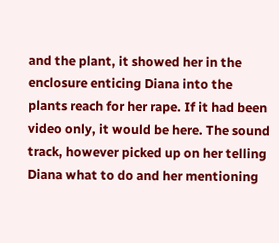and the plant, it showed her in the enclosure enticing Diana into the plants reach for her rape. If it had been video only, it would be here. The sound track, however picked up on her telling Diana what to do and her mentioning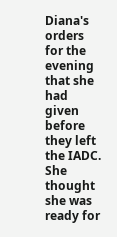Diana's orders for the evening that she had given before they left the IADC. She thought she was ready for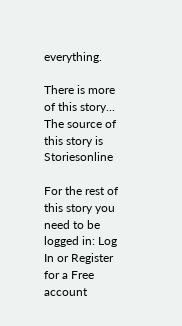everything.

There is more of this story...
The source of this story is Storiesonline

For the rest of this story you need to be logged in: Log In or Register for a Free account